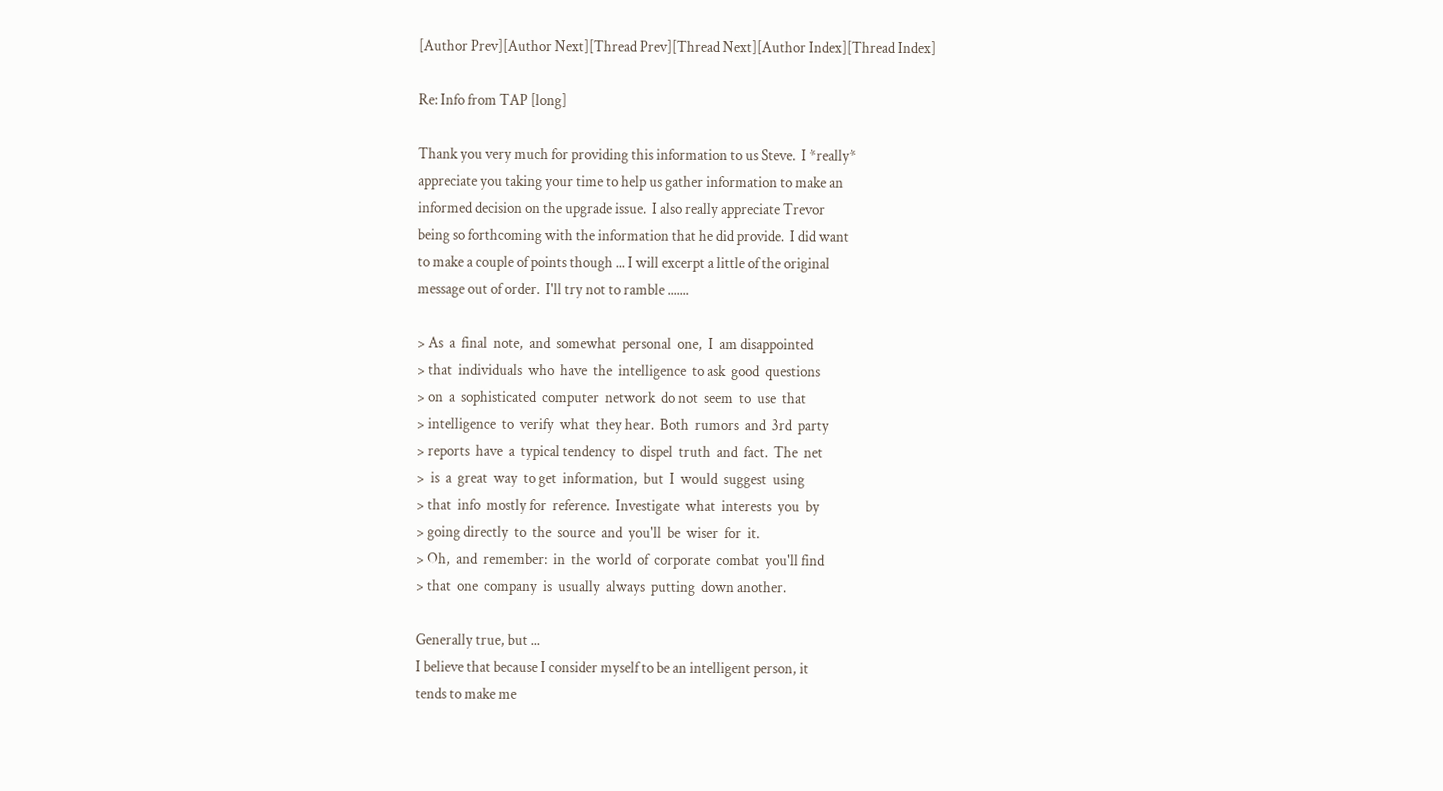[Author Prev][Author Next][Thread Prev][Thread Next][Author Index][Thread Index]

Re: Info from TAP [long]

Thank you very much for providing this information to us Steve.  I *really*
appreciate you taking your time to help us gather information to make an
informed decision on the upgrade issue.  I also really appreciate Trevor
being so forthcoming with the information that he did provide.  I did want
to make a couple of points though ... I will excerpt a little of the original
message out of order.  I'll try not to ramble .......

> As  a  final  note,  and  somewhat  personal  one,  I  am disappointed
> that  individuals  who  have  the  intelligence  to ask  good  questions
> on  a  sophisticated  computer  network  do not  seem  to  use  that
> intelligence  to  verify  what  they hear.  Both  rumors  and  3rd  party
> reports  have  a  typical tendency  to  dispel  truth  and  fact.  The  net
>  is  a  great  way  to get  information,  but  I  would  suggest  using
> that  info  mostly for  reference.  Investigate  what  interests  you  by
> going directly  to  the  source  and  you'll  be  wiser  for  it.
> Oh,  and  remember:  in  the  world  of  corporate  combat  you'll find
> that  one  company  is  usually  always  putting  down another.

Generally true, but ...
I believe that because I consider myself to be an intelligent person, it
tends to make me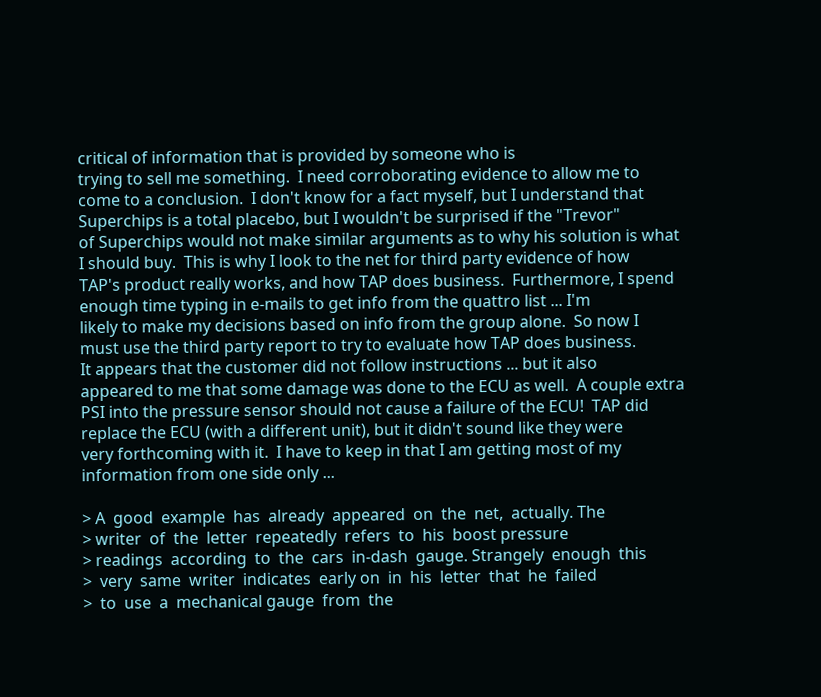critical of information that is provided by someone who is
trying to sell me something.  I need corroborating evidence to allow me to
come to a conclusion.  I don't know for a fact myself, but I understand that
Superchips is a total placebo, but I wouldn't be surprised if the "Trevor"
of Superchips would not make similar arguments as to why his solution is what
I should buy.  This is why I look to the net for third party evidence of how
TAP's product really works, and how TAP does business.  Furthermore, I spend
enough time typing in e-mails to get info from the quattro list ... I'm
likely to make my decisions based on info from the group alone.  So now I
must use the third party report to try to evaluate how TAP does business.
It appears that the customer did not follow instructions ... but it also
appeared to me that some damage was done to the ECU as well.  A couple extra
PSI into the pressure sensor should not cause a failure of the ECU!  TAP did
replace the ECU (with a different unit), but it didn't sound like they were
very forthcoming with it.  I have to keep in that I am getting most of my
information from one side only ...

> A  good  example  has  already  appeared  on  the  net,  actually. The
> writer  of  the  letter  repeatedly  refers  to  his  boost pressure
> readings  according  to  the  cars  in-dash  gauge. Strangely  enough  this
>  very  same  writer  indicates  early on  in  his  letter  that  he  failed
>  to  use  a  mechanical gauge  from  the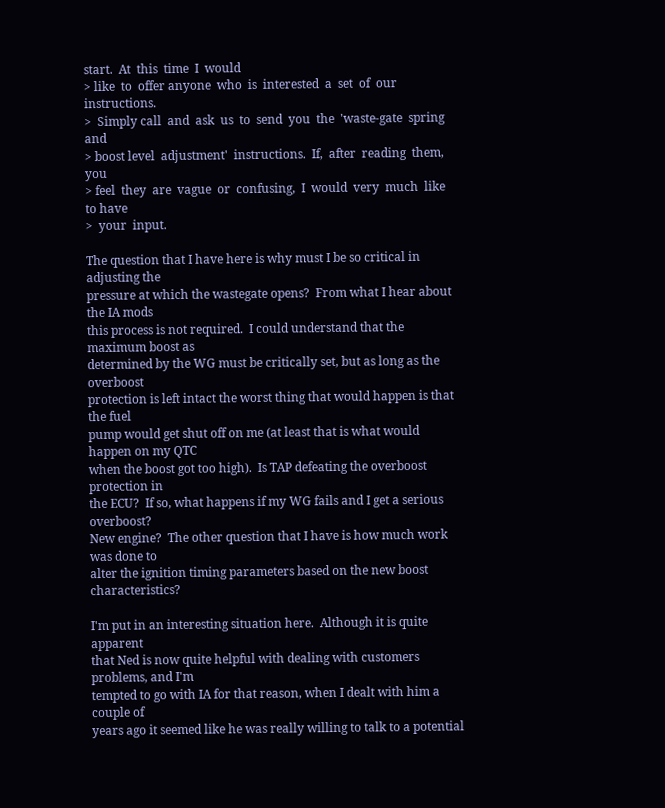start.  At  this  time  I  would
> like  to  offer anyone  who  is  interested  a  set  of  our  instructions.
>  Simply call  and  ask  us  to  send  you  the  'waste-gate  spring  and
> boost level  adjustment'  instructions.  If,  after  reading  them,  you
> feel  they  are  vague  or  confusing,  I  would  very  much  like  to have
>  your  input.

The question that I have here is why must I be so critical in adjusting the
pressure at which the wastegate opens?  From what I hear about the IA mods
this process is not required.  I could understand that the maximum boost as
determined by the WG must be critically set, but as long as the overboost
protection is left intact the worst thing that would happen is that the fuel
pump would get shut off on me (at least that is what would happen on my QTC
when the boost got too high).  Is TAP defeating the overboost protection in
the ECU?  If so, what happens if my WG fails and I get a serious overboost?
New engine?  The other question that I have is how much work was done to
alter the ignition timing parameters based on the new boost characteristics?

I'm put in an interesting situation here.  Although it is quite apparent
that Ned is now quite helpful with dealing with customers problems, and I'm
tempted to go with IA for that reason, when I dealt with him a couple of
years ago it seemed like he was really willing to talk to a potential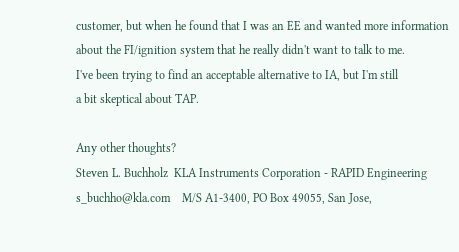customer, but when he found that I was an EE and wanted more information
about the FI/ignition system that he really didn't want to talk to me.
I've been trying to find an acceptable alternative to IA, but I'm still
a bit skeptical about TAP.

Any other thoughts?
Steven L. Buchholz  KLA Instruments Corporation - RAPID Engineering
s_buchho@kla.com    M/S A1-3400, PO Box 49055, San Jose,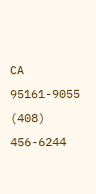CA 95161-9055
(408) 456-6244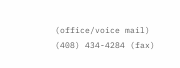(office/voice mail)  (408) 434-4284 (fax)